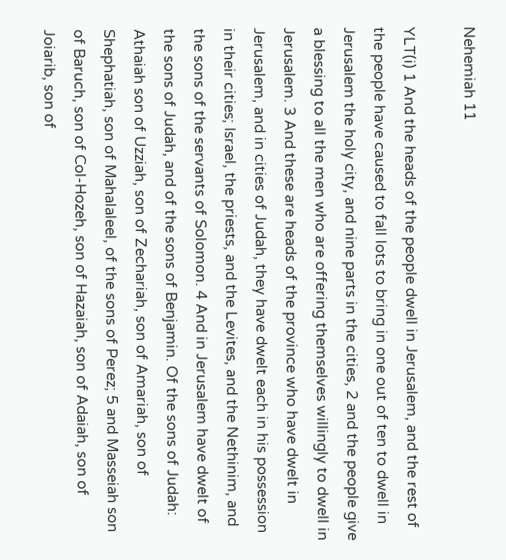Nehemiah 11

YLT(i) 1 And the heads of the people dwell in Jerusalem, and the rest of the people have caused to fall lots to bring in one out of ten to dwell in Jerusalem the holy city, and nine parts in the cities, 2 and the people give a blessing to all the men who are offering themselves willingly to dwell in Jerusalem. 3 And these are heads of the province who have dwelt in Jerusalem, and in cities of Judah, they have dwelt each in his possession in their cities; Israel, the priests, and the Levites, and the Nethinim, and the sons of the servants of Solomon. 4 And in Jerusalem have dwelt of the sons of Judah, and of the sons of Benjamin. Of the sons of Judah: Athaiah son of Uzziah, son of Zechariah, son of Amariah, son of Shephatiah, son of Mahalaleel, of the sons of Perez; 5 and Masseiah son of Baruch, son of Col-Hozeh, son of Hazaiah, son of Adaiah, son of Joiarib, son of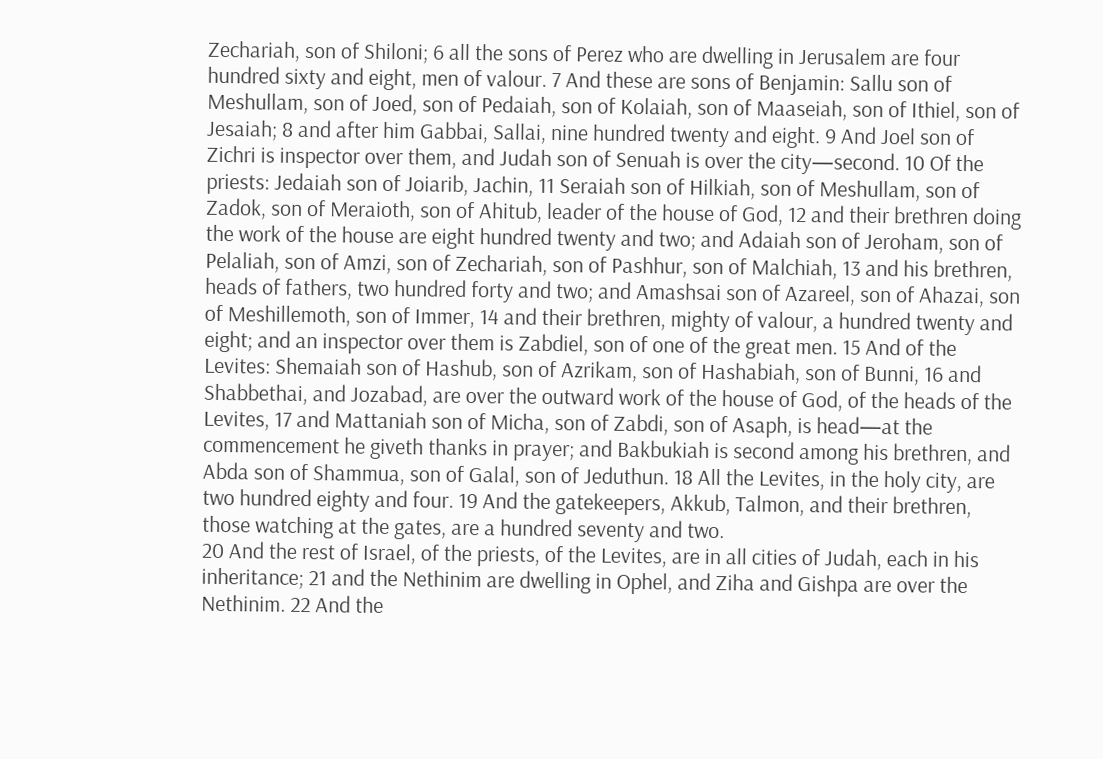Zechariah, son of Shiloni; 6 all the sons of Perez who are dwelling in Jerusalem are four hundred sixty and eight, men of valour. 7 And these are sons of Benjamin: Sallu son of Meshullam, son of Joed, son of Pedaiah, son of Kolaiah, son of Maaseiah, son of Ithiel, son of Jesaiah; 8 and after him Gabbai, Sallai, nine hundred twenty and eight. 9 And Joel son of Zichri is inspector over them, and Judah son of Senuah is over the city—second. 10 Of the priests: Jedaiah son of Joiarib, Jachin, 11 Seraiah son of Hilkiah, son of Meshullam, son of Zadok, son of Meraioth, son of Ahitub, leader of the house of God, 12 and their brethren doing the work of the house are eight hundred twenty and two; and Adaiah son of Jeroham, son of Pelaliah, son of Amzi, son of Zechariah, son of Pashhur, son of Malchiah, 13 and his brethren, heads of fathers, two hundred forty and two; and Amashsai son of Azareel, son of Ahazai, son of Meshillemoth, son of Immer, 14 and their brethren, mighty of valour, a hundred twenty and eight; and an inspector over them is Zabdiel, son of one of the great men. 15 And of the Levites: Shemaiah son of Hashub, son of Azrikam, son of Hashabiah, son of Bunni, 16 and Shabbethai, and Jozabad, are over the outward work of the house of God, of the heads of the Levites, 17 and Mattaniah son of Micha, son of Zabdi, son of Asaph, is head—at the commencement he giveth thanks in prayer; and Bakbukiah is second among his brethren, and Abda son of Shammua, son of Galal, son of Jeduthun. 18 All the Levites, in the holy city, are two hundred eighty and four. 19 And the gatekeepers, Akkub, Talmon, and their brethren, those watching at the gates, are a hundred seventy and two.
20 And the rest of Israel, of the priests, of the Levites, are in all cities of Judah, each in his inheritance; 21 and the Nethinim are dwelling in Ophel, and Ziha and Gishpa are over the Nethinim. 22 And the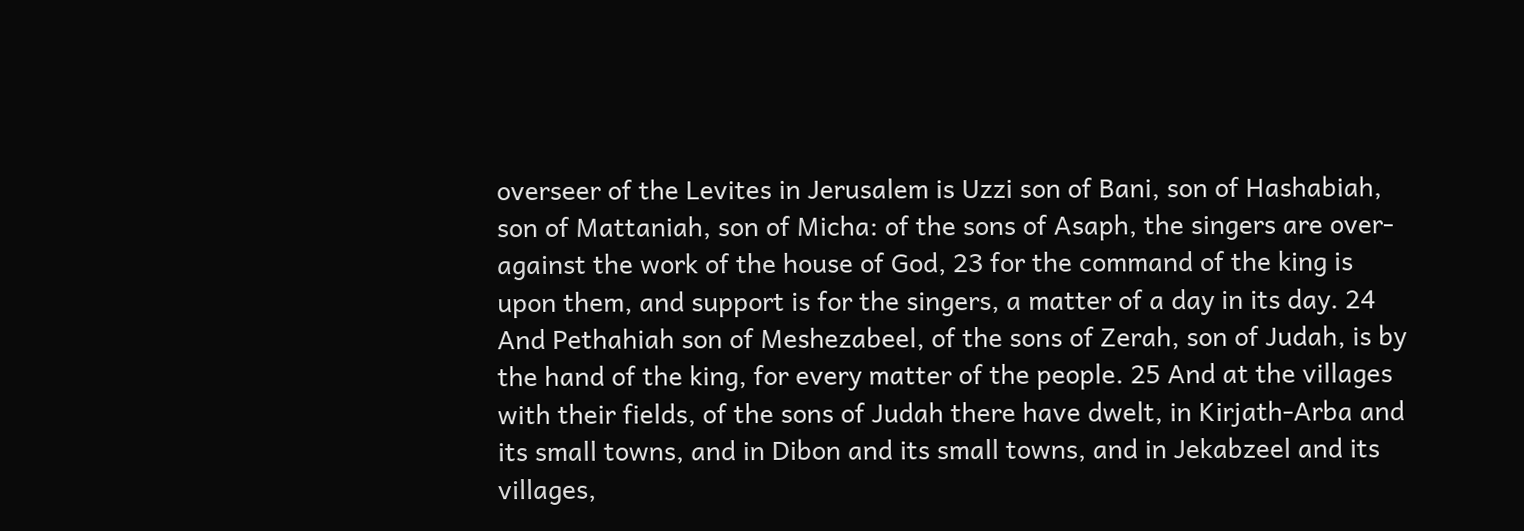overseer of the Levites in Jerusalem is Uzzi son of Bani, son of Hashabiah, son of Mattaniah, son of Micha: of the sons of Asaph, the singers are over-against the work of the house of God, 23 for the command of the king is upon them, and support is for the singers, a matter of a day in its day. 24 And Pethahiah son of Meshezabeel, of the sons of Zerah, son of Judah, is by the hand of the king, for every matter of the people. 25 And at the villages with their fields, of the sons of Judah there have dwelt, in Kirjath-Arba and its small towns, and in Dibon and its small towns, and in Jekabzeel and its villages,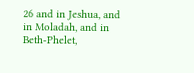26 and in Jeshua, and in Moladah, and in Beth-Phelet,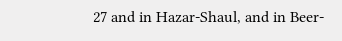27 and in Hazar-Shaul, and in Beer-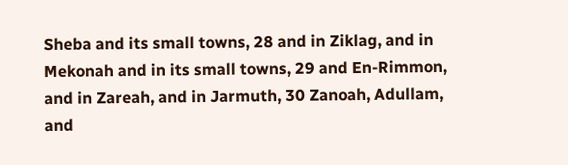Sheba and its small towns, 28 and in Ziklag, and in Mekonah and in its small towns, 29 and En-Rimmon, and in Zareah, and in Jarmuth, 30 Zanoah, Adullam, and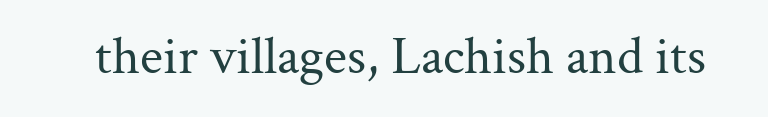their villages, Lachish and its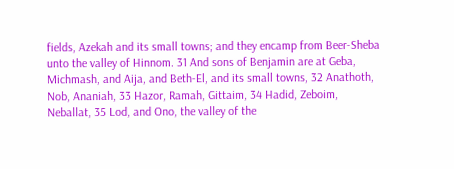fields, Azekah and its small towns; and they encamp from Beer-Sheba unto the valley of Hinnom. 31 And sons of Benjamin are at Geba, Michmash, and Aija, and Beth-El, and its small towns, 32 Anathoth, Nob, Ananiah, 33 Hazor, Ramah, Gittaim, 34 Hadid, Zeboim, Neballat, 35 Lod, and Ono, the valley of the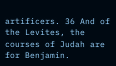artificers. 36 And of the Levites, the courses of Judah are for Benjamin.